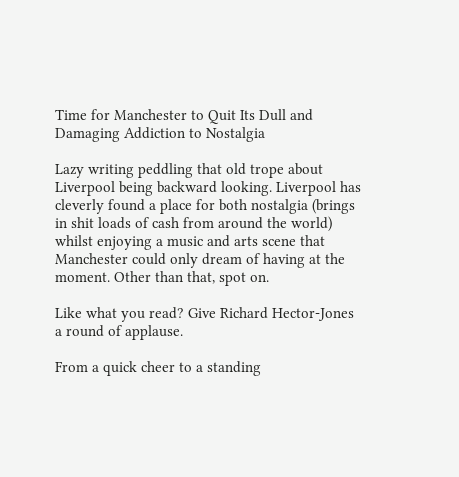Time for Manchester to Quit Its Dull and Damaging Addiction to Nostalgia

Lazy writing peddling that old trope about Liverpool being backward looking. Liverpool has cleverly found a place for both nostalgia (brings in shit loads of cash from around the world) whilst enjoying a music and arts scene that Manchester could only dream of having at the moment. Other than that, spot on.

Like what you read? Give Richard Hector-Jones a round of applause.

From a quick cheer to a standing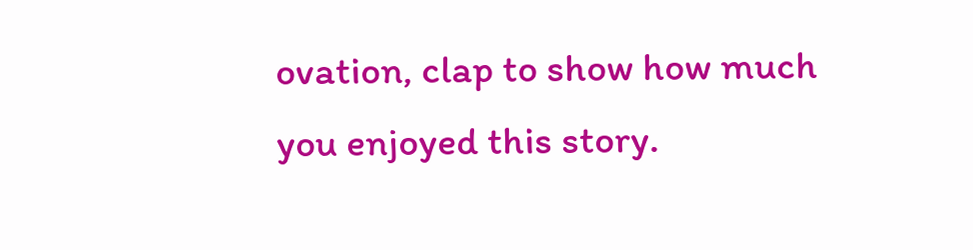ovation, clap to show how much you enjoyed this story.